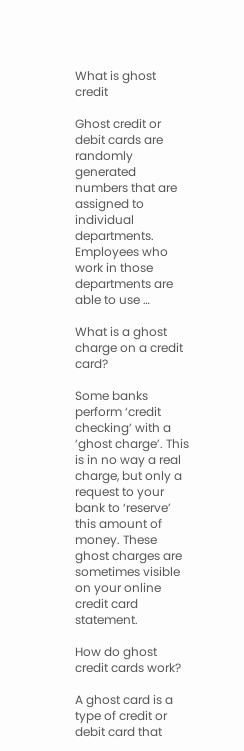What is ghost credit

Ghost credit or debit cards are randomly generated numbers that are assigned to individual departments. Employees who work in those departments are able to use …

What is a ghost charge on a credit card?

Some banks perform ‘credit checking’ with a ‘ghost charge’. This is in no way a real charge, but only a request to your bank to ‘reserve’ this amount of money. These ghost charges are sometimes visible on your online credit card statement.

How do ghost credit cards work?

A ghost card is a type of credit or debit card that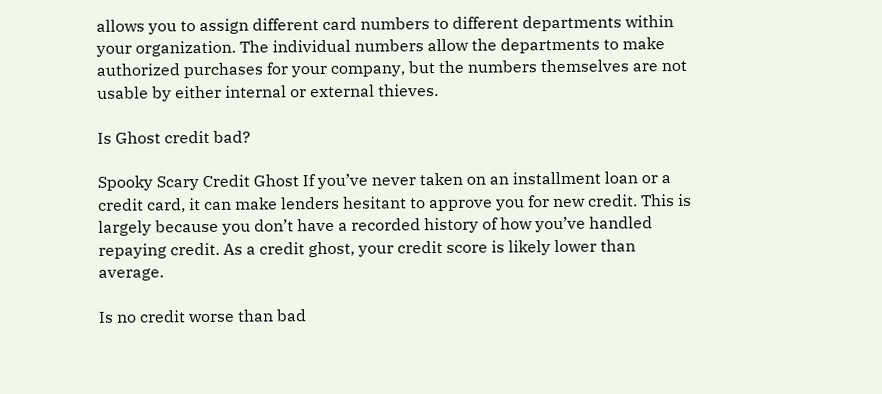allows you to assign different card numbers to different departments within your organization. The individual numbers allow the departments to make authorized purchases for your company, but the numbers themselves are not usable by either internal or external thieves.

Is Ghost credit bad?

Spooky Scary Credit Ghost If you’ve never taken on an installment loan or a credit card, it can make lenders hesitant to approve you for new credit. This is largely because you don’t have a recorded history of how you’ve handled repaying credit. As a credit ghost, your credit score is likely lower than average.

Is no credit worse than bad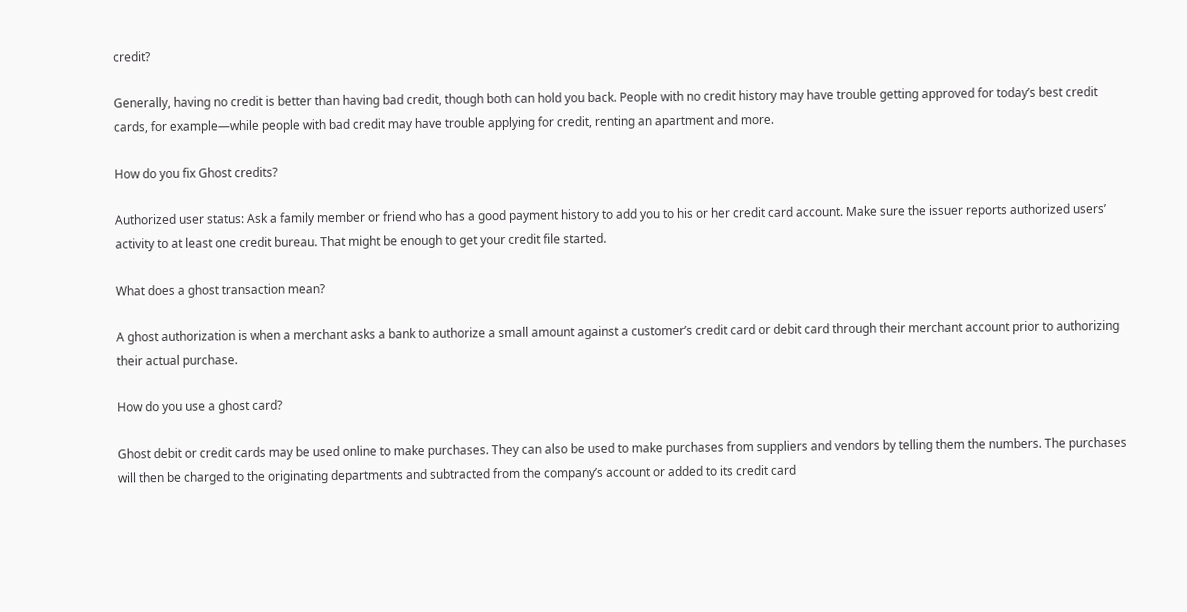credit?

Generally, having no credit is better than having bad credit, though both can hold you back. People with no credit history may have trouble getting approved for today’s best credit cards, for example—while people with bad credit may have trouble applying for credit, renting an apartment and more.

How do you fix Ghost credits?

Authorized user status: Ask a family member or friend who has a good payment history to add you to his or her credit card account. Make sure the issuer reports authorized users’ activity to at least one credit bureau. That might be enough to get your credit file started.

What does a ghost transaction mean?

A ghost authorization is when a merchant asks a bank to authorize a small amount against a customer’s credit card or debit card through their merchant account prior to authorizing their actual purchase.

How do you use a ghost card?

Ghost debit or credit cards may be used online to make purchases. They can also be used to make purchases from suppliers and vendors by telling them the numbers. The purchases will then be charged to the originating departments and subtracted from the company’s account or added to its credit card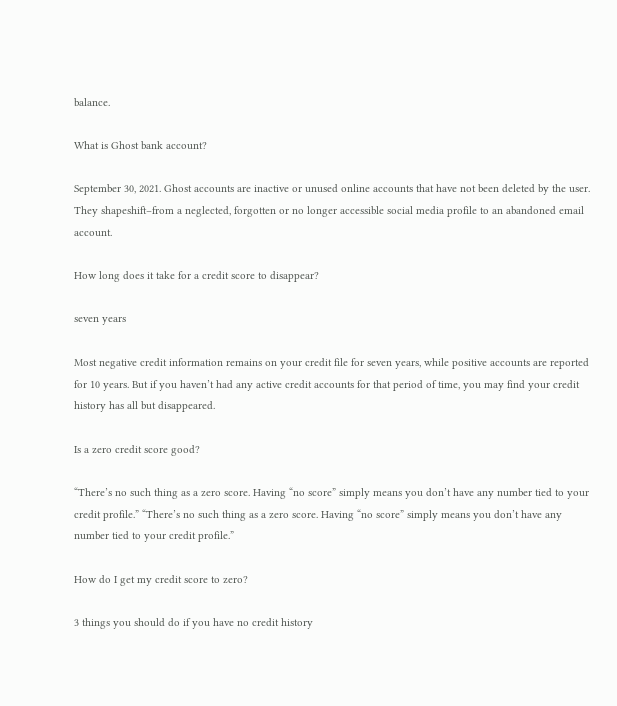balance.

What is Ghost bank account?

September 30, 2021. Ghost accounts are inactive or unused online accounts that have not been deleted by the user. They shapeshift–from a neglected, forgotten or no longer accessible social media profile to an abandoned email account.

How long does it take for a credit score to disappear?

seven years

Most negative credit information remains on your credit file for seven years, while positive accounts are reported for 10 years. But if you haven’t had any active credit accounts for that period of time, you may find your credit history has all but disappeared.

Is a zero credit score good?

“There’s no such thing as a zero score. Having “no score” simply means you don’t have any number tied to your credit profile.” “There’s no such thing as a zero score. Having “no score” simply means you don’t have any number tied to your credit profile.”

How do I get my credit score to zero?

3 things you should do if you have no credit history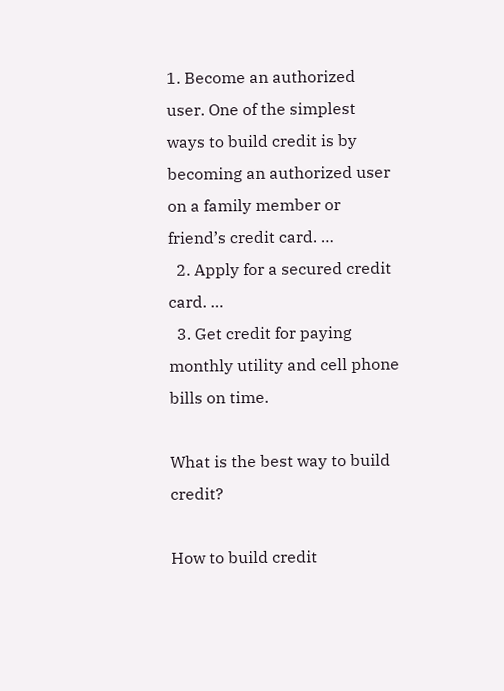1. Become an authorized user. One of the simplest ways to build credit is by becoming an authorized user on a family member or friend’s credit card. …
  2. Apply for a secured credit card. …
  3. Get credit for paying monthly utility and cell phone bills on time.

What is the best way to build credit?

How to build credit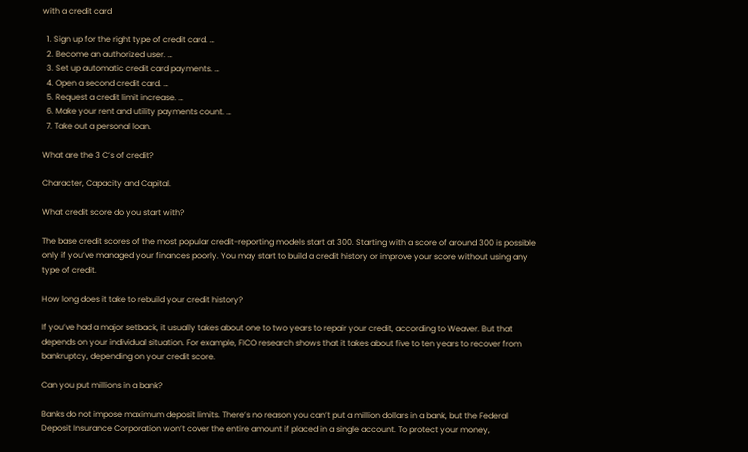with a credit card

  1. Sign up for the right type of credit card. …
  2. Become an authorized user. …
  3. Set up automatic credit card payments. …
  4. Open a second credit card. …
  5. Request a credit limit increase. …
  6. Make your rent and utility payments count. …
  7. Take out a personal loan.

What are the 3 C’s of credit?

Character, Capacity and Capital.

What credit score do you start with?

The base credit scores of the most popular credit-reporting models start at 300. Starting with a score of around 300 is possible only if you’ve managed your finances poorly. You may start to build a credit history or improve your score without using any type of credit.

How long does it take to rebuild your credit history?

If you’ve had a major setback, it usually takes about one to two years to repair your credit, according to Weaver. But that depends on your individual situation. For example, FICO research shows that it takes about five to ten years to recover from bankruptcy, depending on your credit score.

Can you put millions in a bank?

Banks do not impose maximum deposit limits. There’s no reason you can’t put a million dollars in a bank, but the Federal Deposit Insurance Corporation won’t cover the entire amount if placed in a single account. To protect your money,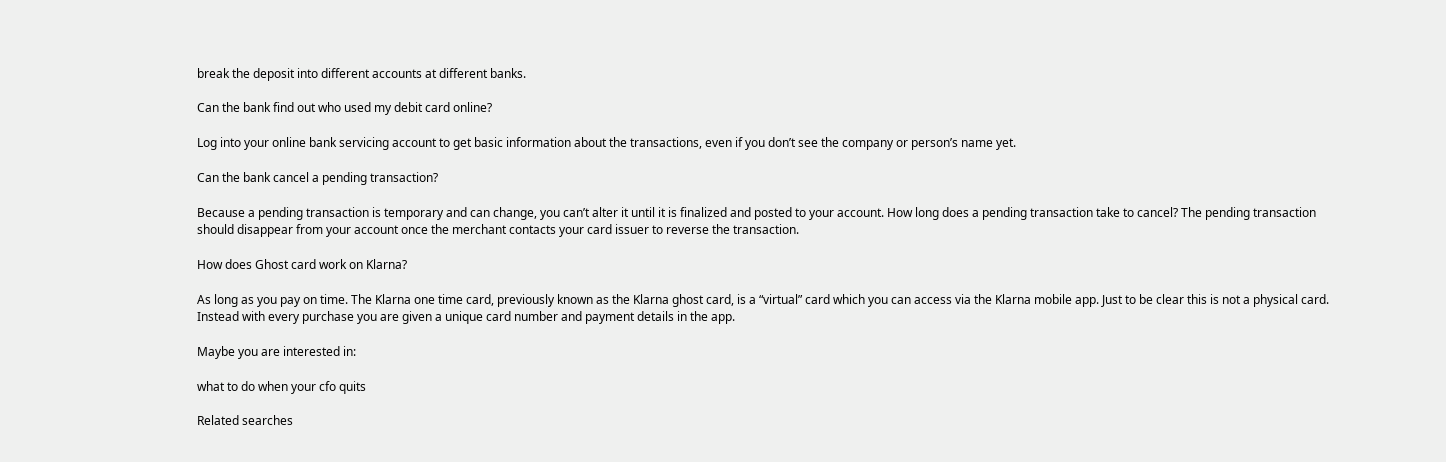break the deposit into different accounts at different banks.

Can the bank find out who used my debit card online?

Log into your online bank servicing account to get basic information about the transactions, even if you don’t see the company or person’s name yet.

Can the bank cancel a pending transaction?

Because a pending transaction is temporary and can change, you can’t alter it until it is finalized and posted to your account. How long does a pending transaction take to cancel? The pending transaction should disappear from your account once the merchant contacts your card issuer to reverse the transaction.

How does Ghost card work on Klarna?

As long as you pay on time. The Klarna one time card, previously known as the Klarna ghost card, is a “virtual” card which you can access via the Klarna mobile app. Just to be clear this is not a physical card. Instead with every purchase you are given a unique card number and payment details in the app.

Maybe you are interested in:

what to do when your cfo quits

Related searches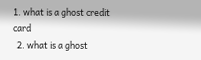1. what is a ghost credit card
  2. what is a ghost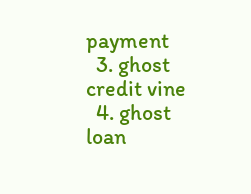payment
  3. ghost credit vine
  4. ghost loan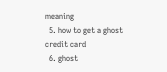meaning
  5. how to get a ghost credit card
  6. ghost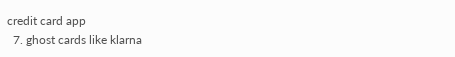credit card app
  7. ghost cards like klarna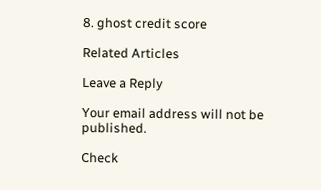8. ghost credit score

Related Articles

Leave a Reply

Your email address will not be published.

Check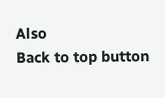Also
Back to top button